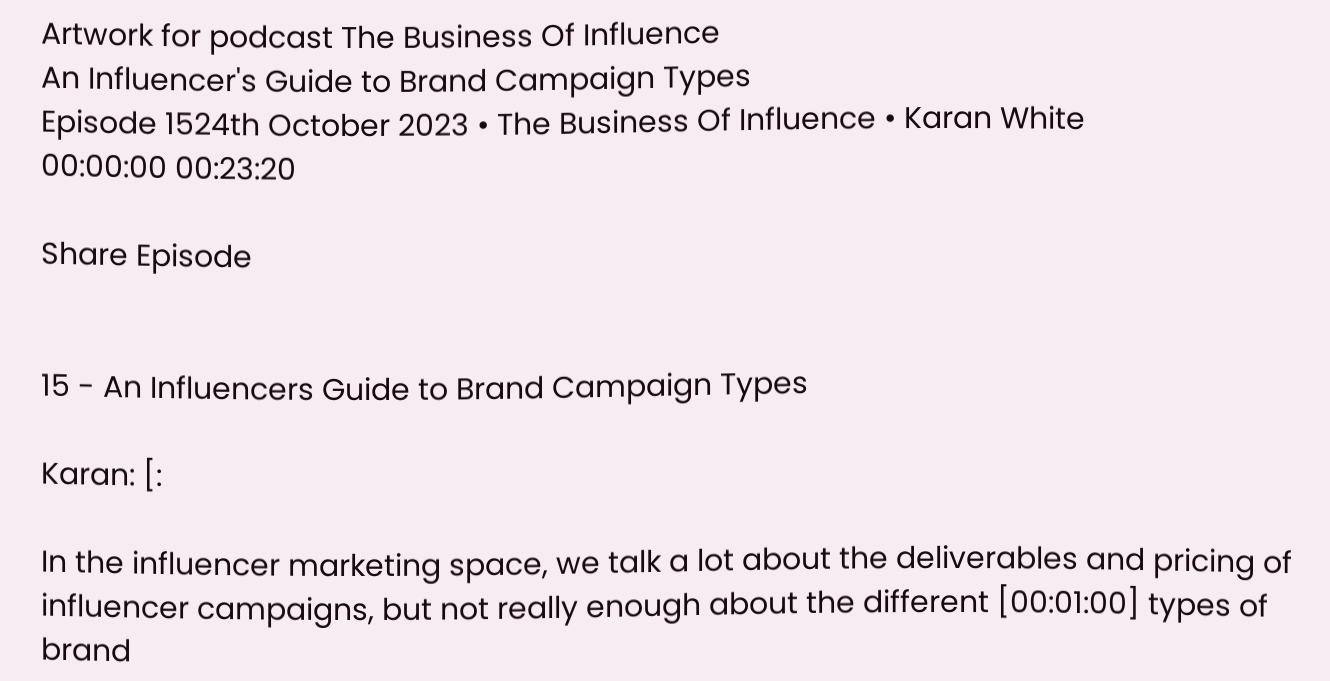Artwork for podcast The Business Of Influence
An Influencer's Guide to Brand Campaign Types
Episode 1524th October 2023 • The Business Of Influence • Karan White
00:00:00 00:23:20

Share Episode


15 - An Influencers Guide to Brand Campaign Types

Karan: [:

In the influencer marketing space, we talk a lot about the deliverables and pricing of influencer campaigns, but not really enough about the different [00:01:00] types of brand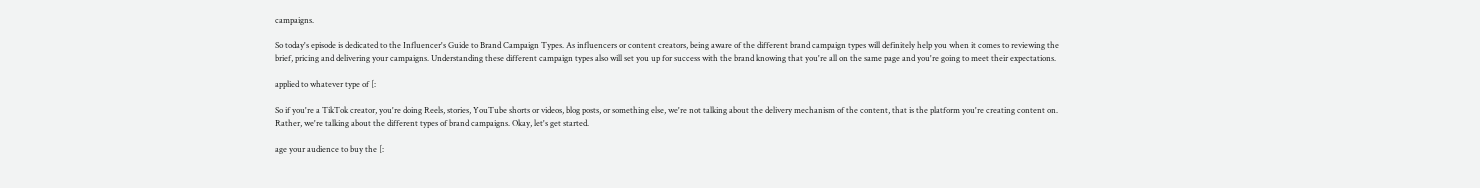campaigns.

So today's episode is dedicated to the Influencer's Guide to Brand Campaign Types. As influencers or content creators, being aware of the different brand campaign types will definitely help you when it comes to reviewing the brief, pricing and delivering your campaigns. Understanding these different campaign types also will set you up for success with the brand knowing that you're all on the same page and you're going to meet their expectations.

applied to whatever type of [:

So if you're a TikTok creator, you're doing Reels, stories, YouTube shorts or videos, blog posts, or something else, we're not talking about the delivery mechanism of the content, that is the platform you're creating content on. Rather, we're talking about the different types of brand campaigns. Okay, let's get started.

age your audience to buy the [: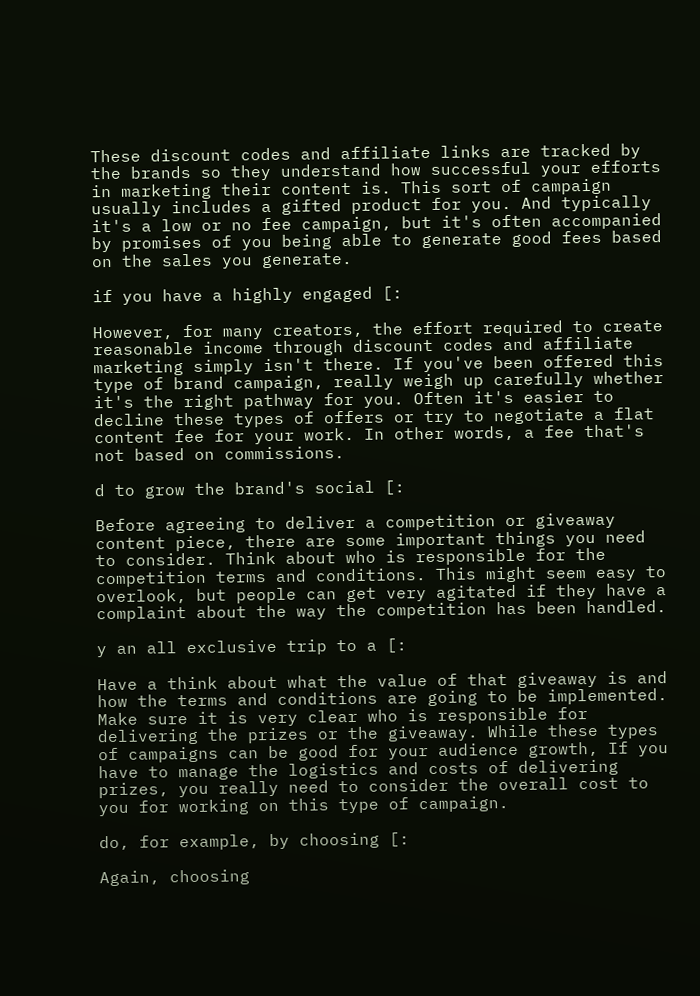These discount codes and affiliate links are tracked by the brands so they understand how successful your efforts in marketing their content is. This sort of campaign usually includes a gifted product for you. And typically it's a low or no fee campaign, but it's often accompanied by promises of you being able to generate good fees based on the sales you generate.

if you have a highly engaged [:

However, for many creators, the effort required to create reasonable income through discount codes and affiliate marketing simply isn't there. If you've been offered this type of brand campaign, really weigh up carefully whether it's the right pathway for you. Often it's easier to decline these types of offers or try to negotiate a flat content fee for your work. In other words, a fee that's not based on commissions.

d to grow the brand's social [:

Before agreeing to deliver a competition or giveaway content piece, there are some important things you need to consider. Think about who is responsible for the competition terms and conditions. This might seem easy to overlook, but people can get very agitated if they have a complaint about the way the competition has been handled.

y an all exclusive trip to a [:

Have a think about what the value of that giveaway is and how the terms and conditions are going to be implemented. Make sure it is very clear who is responsible for delivering the prizes or the giveaway. While these types of campaigns can be good for your audience growth, If you have to manage the logistics and costs of delivering prizes, you really need to consider the overall cost to you for working on this type of campaign.

do, for example, by choosing [:

Again, choosing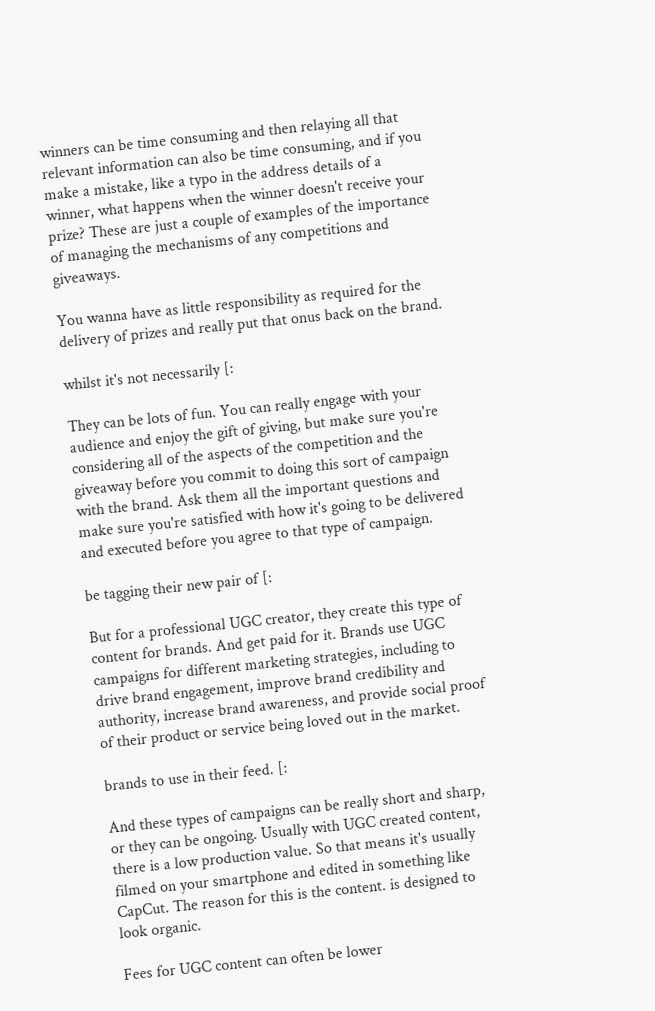winners can be time consuming and then relaying all that relevant information can also be time consuming, and if you make a mistake, like a typo in the address details of a winner, what happens when the winner doesn't receive your prize? These are just a couple of examples of the importance of managing the mechanisms of any competitions and giveaways.

You wanna have as little responsibility as required for the delivery of prizes and really put that onus back on the brand.

whilst it's not necessarily [:

They can be lots of fun. You can really engage with your audience and enjoy the gift of giving, but make sure you're considering all of the aspects of the competition and the giveaway before you commit to doing this sort of campaign with the brand. Ask them all the important questions and make sure you're satisfied with how it's going to be delivered and executed before you agree to that type of campaign.

be tagging their new pair of [:

But for a professional UGC creator, they create this type of content for brands. And get paid for it. Brands use UGC campaigns for different marketing strategies, including to drive brand engagement, improve brand credibility and authority, increase brand awareness, and provide social proof of their product or service being loved out in the market.

brands to use in their feed. [:

And these types of campaigns can be really short and sharp, or they can be ongoing. Usually with UGC created content, there is a low production value. So that means it's usually filmed on your smartphone and edited in something like CapCut. The reason for this is the content. is designed to look organic.

Fees for UGC content can often be lower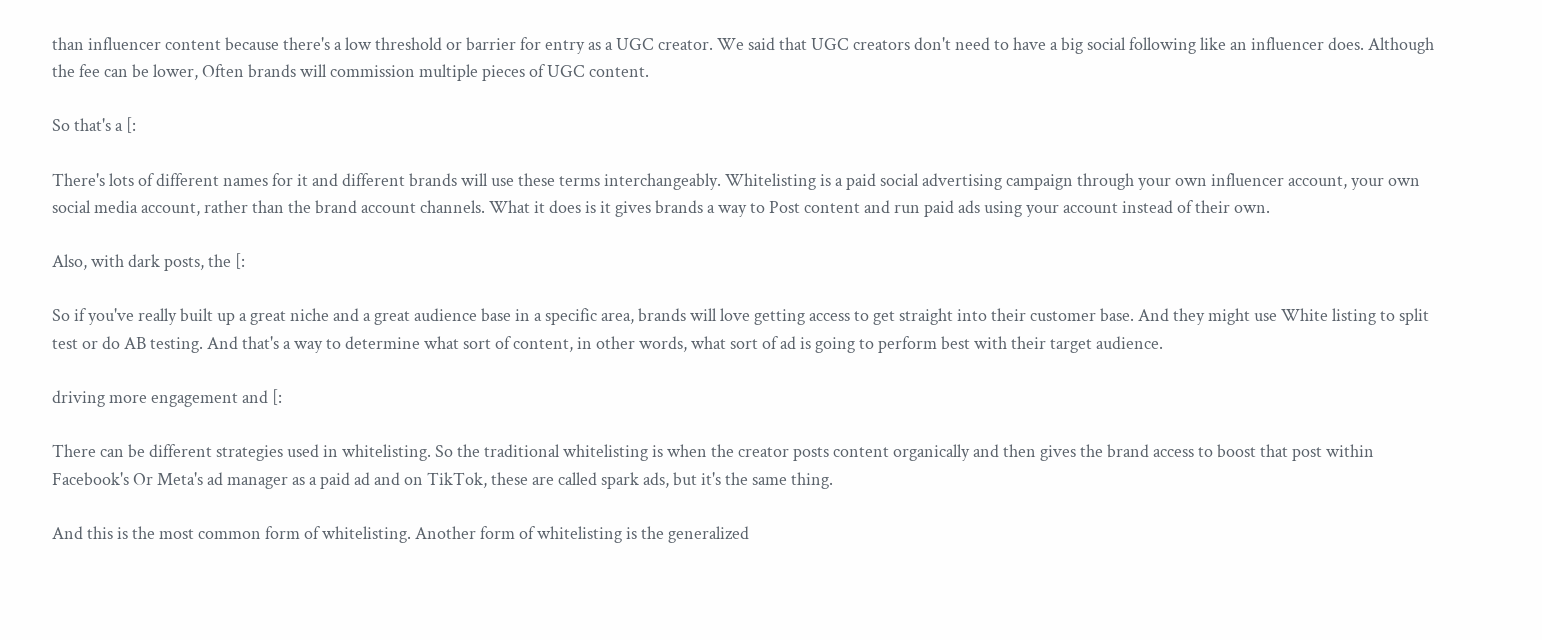than influencer content because there's a low threshold or barrier for entry as a UGC creator. We said that UGC creators don't need to have a big social following like an influencer does. Although the fee can be lower, Often brands will commission multiple pieces of UGC content.

So that's a [:

There's lots of different names for it and different brands will use these terms interchangeably. Whitelisting is a paid social advertising campaign through your own influencer account, your own social media account, rather than the brand account channels. What it does is it gives brands a way to Post content and run paid ads using your account instead of their own.

Also, with dark posts, the [:

So if you've really built up a great niche and a great audience base in a specific area, brands will love getting access to get straight into their customer base. And they might use White listing to split test or do AB testing. And that's a way to determine what sort of content, in other words, what sort of ad is going to perform best with their target audience.

driving more engagement and [:

There can be different strategies used in whitelisting. So the traditional whitelisting is when the creator posts content organically and then gives the brand access to boost that post within Facebook's Or Meta's ad manager as a paid ad and on TikTok, these are called spark ads, but it's the same thing.

And this is the most common form of whitelisting. Another form of whitelisting is the generalized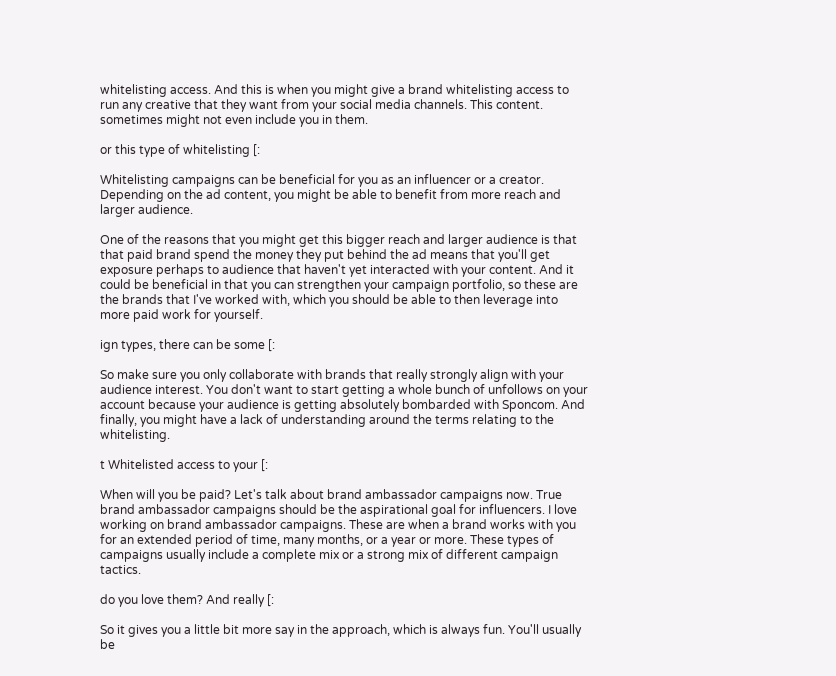whitelisting access. And this is when you might give a brand whitelisting access to run any creative that they want from your social media channels. This content. sometimes might not even include you in them.

or this type of whitelisting [:

Whitelisting campaigns can be beneficial for you as an influencer or a creator. Depending on the ad content, you might be able to benefit from more reach and larger audience.

One of the reasons that you might get this bigger reach and larger audience is that that paid brand spend the money they put behind the ad means that you'll get exposure perhaps to audience that haven't yet interacted with your content. And it could be beneficial in that you can strengthen your campaign portfolio, so these are the brands that I've worked with, which you should be able to then leverage into more paid work for yourself.

ign types, there can be some [:

So make sure you only collaborate with brands that really strongly align with your audience interest. You don't want to start getting a whole bunch of unfollows on your account because your audience is getting absolutely bombarded with Sponcom. And finally, you might have a lack of understanding around the terms relating to the whitelisting.

t Whitelisted access to your [:

When will you be paid? Let's talk about brand ambassador campaigns now. True brand ambassador campaigns should be the aspirational goal for influencers. I love working on brand ambassador campaigns. These are when a brand works with you for an extended period of time, many months, or a year or more. These types of campaigns usually include a complete mix or a strong mix of different campaign tactics.

do you love them? And really [:

So it gives you a little bit more say in the approach, which is always fun. You'll usually be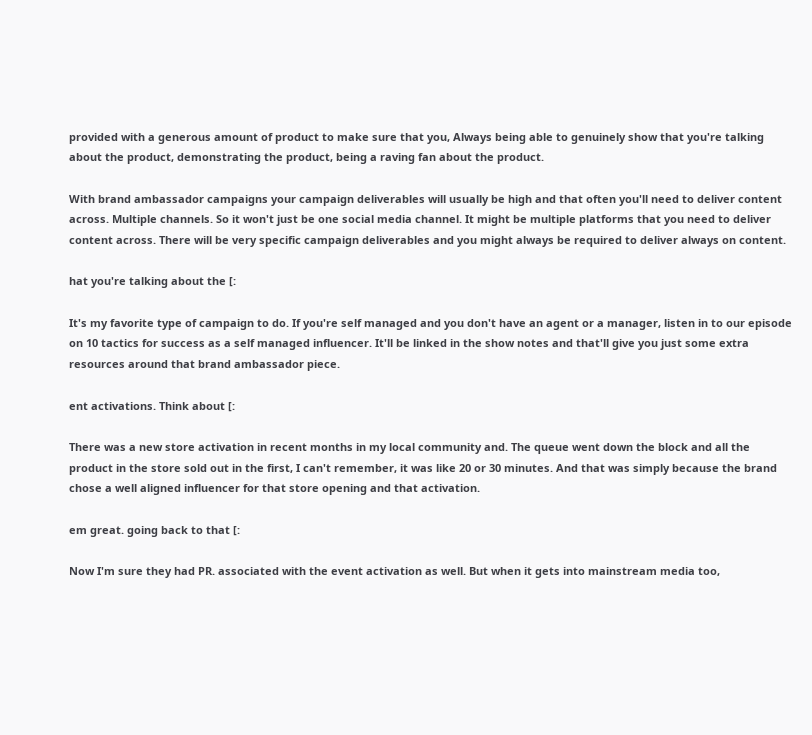provided with a generous amount of product to make sure that you, Always being able to genuinely show that you're talking about the product, demonstrating the product, being a raving fan about the product.

With brand ambassador campaigns your campaign deliverables will usually be high and that often you'll need to deliver content across. Multiple channels. So it won't just be one social media channel. It might be multiple platforms that you need to deliver content across. There will be very specific campaign deliverables and you might always be required to deliver always on content.

hat you're talking about the [:

It's my favorite type of campaign to do. If you're self managed and you don't have an agent or a manager, listen in to our episode on 10 tactics for success as a self managed influencer. It'll be linked in the show notes and that'll give you just some extra resources around that brand ambassador piece.

ent activations. Think about [:

There was a new store activation in recent months in my local community and. The queue went down the block and all the product in the store sold out in the first, I can't remember, it was like 20 or 30 minutes. And that was simply because the brand chose a well aligned influencer for that store opening and that activation.

em great. going back to that [:

Now I'm sure they had PR. associated with the event activation as well. But when it gets into mainstream media too,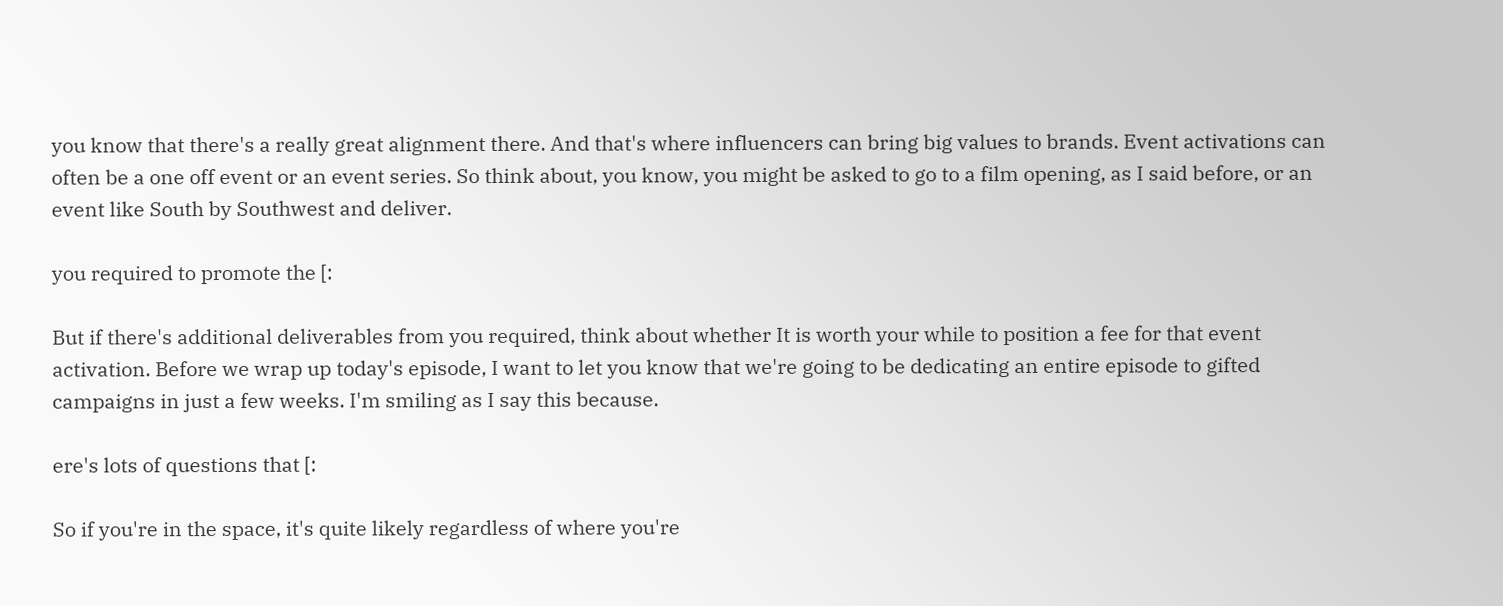you know that there's a really great alignment there. And that's where influencers can bring big values to brands. Event activations can often be a one off event or an event series. So think about, you know, you might be asked to go to a film opening, as I said before, or an event like South by Southwest and deliver.

you required to promote the [:

But if there's additional deliverables from you required, think about whether It is worth your while to position a fee for that event activation. Before we wrap up today's episode, I want to let you know that we're going to be dedicating an entire episode to gifted campaigns in just a few weeks. I'm smiling as I say this because.

ere's lots of questions that [:

So if you're in the space, it's quite likely regardless of where you're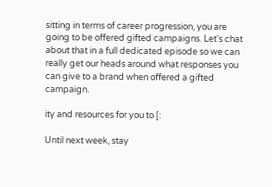sitting in terms of career progression, you are going to be offered gifted campaigns. Let's chat about that in a full dedicated episode so we can really get our heads around what responses you can give to a brand when offered a gifted campaign.

ity and resources for you to [:

Until next week, stay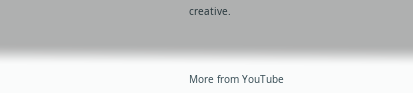creative.



More from YouTube